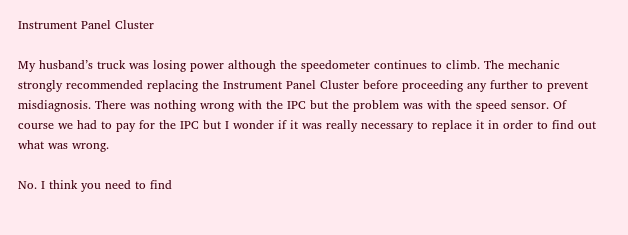Instrument Panel Cluster

My husband’s truck was losing power although the speedometer continues to climb. The mechanic strongly recommended replacing the Instrument Panel Cluster before proceeding any further to prevent misdiagnosis. There was nothing wrong with the IPC but the problem was with the speed sensor. Of course we had to pay for the IPC but I wonder if it was really necessary to replace it in order to find out what was wrong.

No. I think you need to find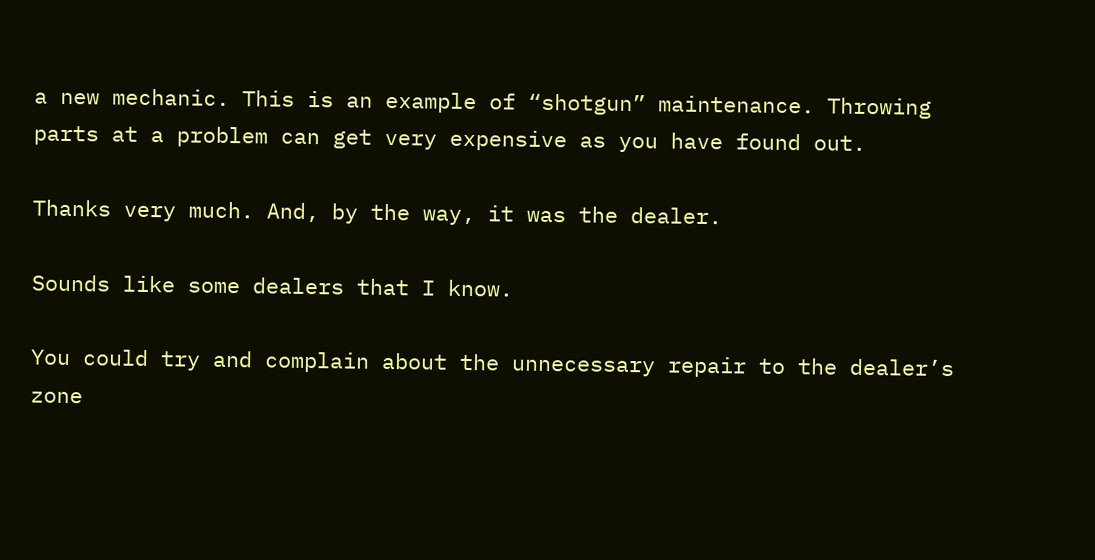a new mechanic. This is an example of “shotgun” maintenance. Throwing parts at a problem can get very expensive as you have found out.

Thanks very much. And, by the way, it was the dealer.

Sounds like some dealers that I know.

You could try and complain about the unnecessary repair to the dealer’s zone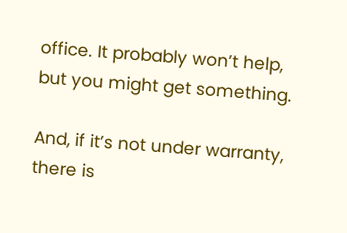office. It probably won’t help, but you might get something.

And, if it’s not under warranty, there is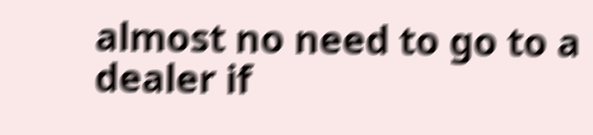almost no need to go to a dealer if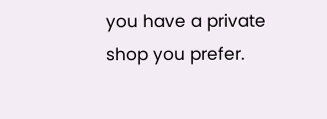you have a private shop you prefer.